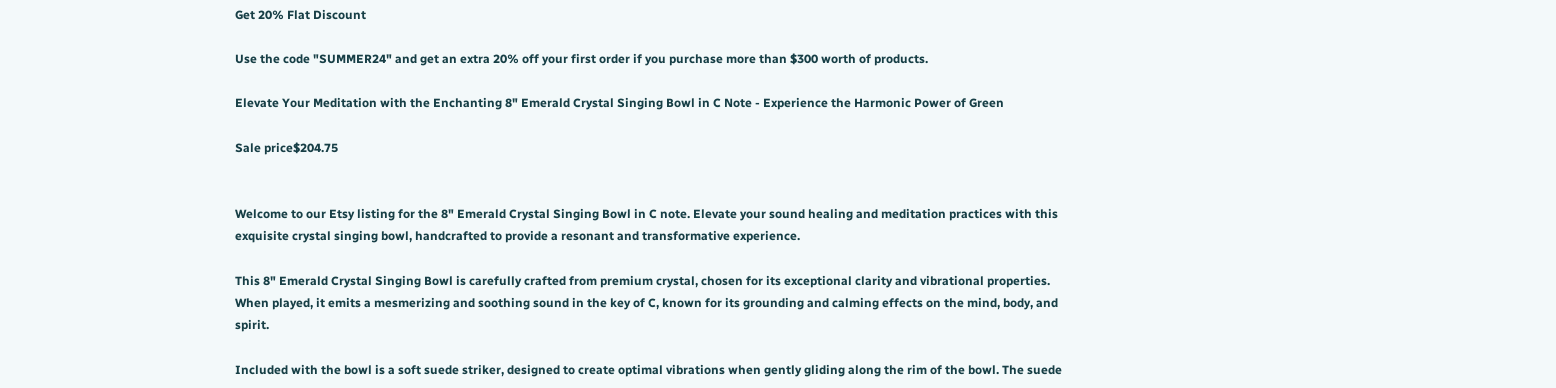Get 20% Flat Discount

Use the code "SUMMER24" and get an extra 20% off your first order if you purchase more than $300 worth of products.

Elevate Your Meditation with the Enchanting 8" Emerald Crystal Singing Bowl in C Note - Experience the Harmonic Power of Green

Sale price$204.75


Welcome to our Etsy listing for the 8" Emerald Crystal Singing Bowl in C note. Elevate your sound healing and meditation practices with this exquisite crystal singing bowl, handcrafted to provide a resonant and transformative experience.

This 8" Emerald Crystal Singing Bowl is carefully crafted from premium crystal, chosen for its exceptional clarity and vibrational properties. When played, it emits a mesmerizing and soothing sound in the key of C, known for its grounding and calming effects on the mind, body, and spirit.

Included with the bowl is a soft suede striker, designed to create optimal vibrations when gently gliding along the rim of the bowl. The suede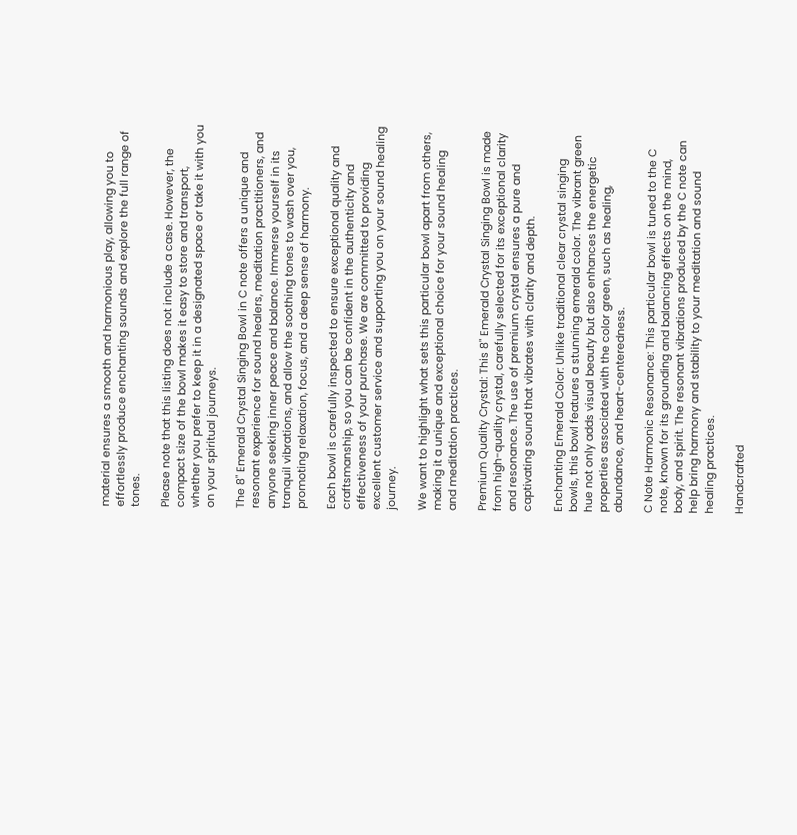material ensures a smooth and harmonious play, allowing you to effortlessly produce enchanting sounds and explore the full range of tones.

Please note that this listing does not include a case. However, the compact size of the bowl makes it easy to store and transport, whether you prefer to keep it in a designated space or take it with you on your spiritual journeys.

The 8" Emerald Crystal Singing Bowl in C note offers a unique and resonant experience for sound healers, meditation practitioners, and anyone seeking inner peace and balance. Immerse yourself in its tranquil vibrations, and allow the soothing tones to wash over you, promoting relaxation, focus, and a deep sense of harmony.

Each bowl is carefully inspected to ensure exceptional quality and craftsmanship, so you can be confident in the authenticity and effectiveness of your purchase. We are committed to providing excellent customer service and supporting you on your sound healing journey.

We want to highlight what sets this particular bowl apart from others, making it a unique and exceptional choice for your sound healing and meditation practices.

Premium Quality Crystal: This 8" Emerald Crystal Singing Bowl is made from high-quality crystal, carefully selected for its exceptional clarity and resonance. The use of premium crystal ensures a pure and captivating sound that vibrates with clarity and depth.

Enchanting Emerald Color: Unlike traditional clear crystal singing bowls, this bowl features a stunning emerald color. The vibrant green hue not only adds visual beauty but also enhances the energetic properties associated with the color green, such as healing, abundance, and heart-centeredness.

C Note Harmonic Resonance: This particular bowl is tuned to the C note, known for its grounding and balancing effects on the mind, body, and spirit. The resonant vibrations produced by the C note can help bring harmony and stability to your meditation and sound healing practices.

Handcrafted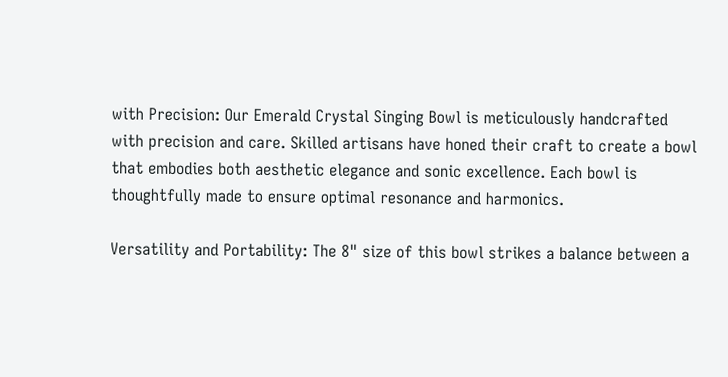with Precision: Our Emerald Crystal Singing Bowl is meticulously handcrafted with precision and care. Skilled artisans have honed their craft to create a bowl that embodies both aesthetic elegance and sonic excellence. Each bowl is thoughtfully made to ensure optimal resonance and harmonics.

Versatility and Portability: The 8" size of this bowl strikes a balance between a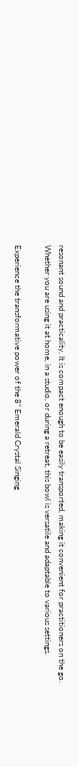resonant sound and practicality. It is compact enough to be easily transported, making it convenient for practitioners on the go. Whether you are using it at home, in a studio, or during a retreat, this bowl is versatile and adaptable to various settings.

Experience the transformative power of the 8" Emerald Crystal Singing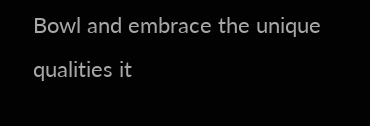Bowl and embrace the unique qualities it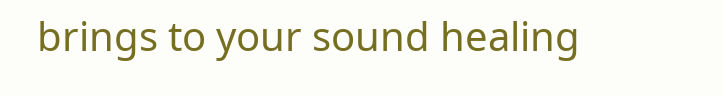brings to your sound healing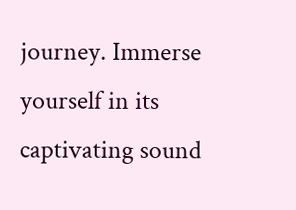journey. Immerse yourself in its captivating sound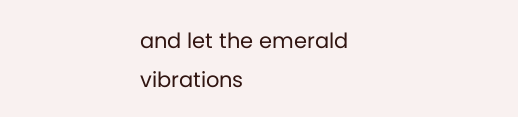and let the emerald vibrations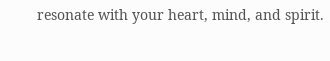resonate with your heart, mind, and spirit.